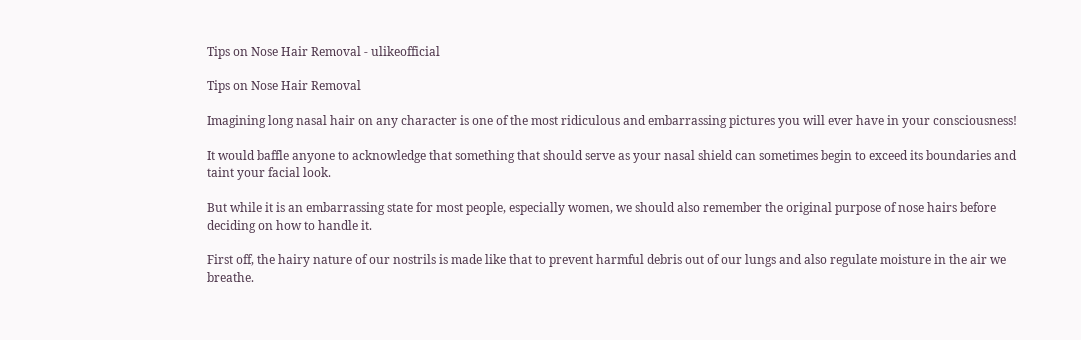Tips on Nose Hair Removal - ulikeofficial

Tips on Nose Hair Removal

Imagining long nasal hair on any character is one of the most ridiculous and embarrassing pictures you will ever have in your consciousness!

It would baffle anyone to acknowledge that something that should serve as your nasal shield can sometimes begin to exceed its boundaries and taint your facial look.

But while it is an embarrassing state for most people, especially women, we should also remember the original purpose of nose hairs before deciding on how to handle it.

First off, the hairy nature of our nostrils is made like that to prevent harmful debris out of our lungs and also regulate moisture in the air we breathe.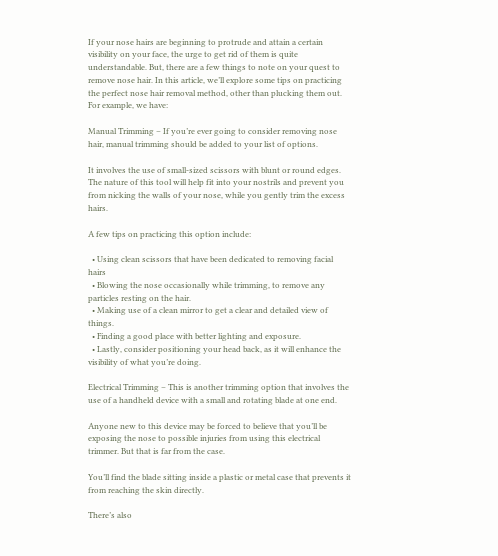If your nose hairs are beginning to protrude and attain a certain visibility on your face, the urge to get rid of them is quite understandable. But, there are a few things to note on your quest to remove nose hair. In this article, we’ll explore some tips on practicing the perfect nose hair removal method, other than plucking them out. For example, we have:

Manual Trimming – If you’re ever going to consider removing nose hair, manual trimming should be added to your list of options.

It involves the use of small-sized scissors with blunt or round edges. The nature of this tool will help fit into your nostrils and prevent you from nicking the walls of your nose, while you gently trim the excess hairs.

A few tips on practicing this option include:

  • Using clean scissors that have been dedicated to removing facial hairs
  • Blowing the nose occasionally while trimming, to remove any particles resting on the hair.
  • Making use of a clean mirror to get a clear and detailed view of things.
  • Finding a good place with better lighting and exposure.
  • Lastly, consider positioning your head back, as it will enhance the visibility of what you’re doing.

Electrical Trimming – This is another trimming option that involves the use of a handheld device with a small and rotating blade at one end.

Anyone new to this device may be forced to believe that you’ll be exposing the nose to possible injuries from using this electrical trimmer. But that is far from the case.

You’ll find the blade sitting inside a plastic or metal case that prevents it from reaching the skin directly.

There’s also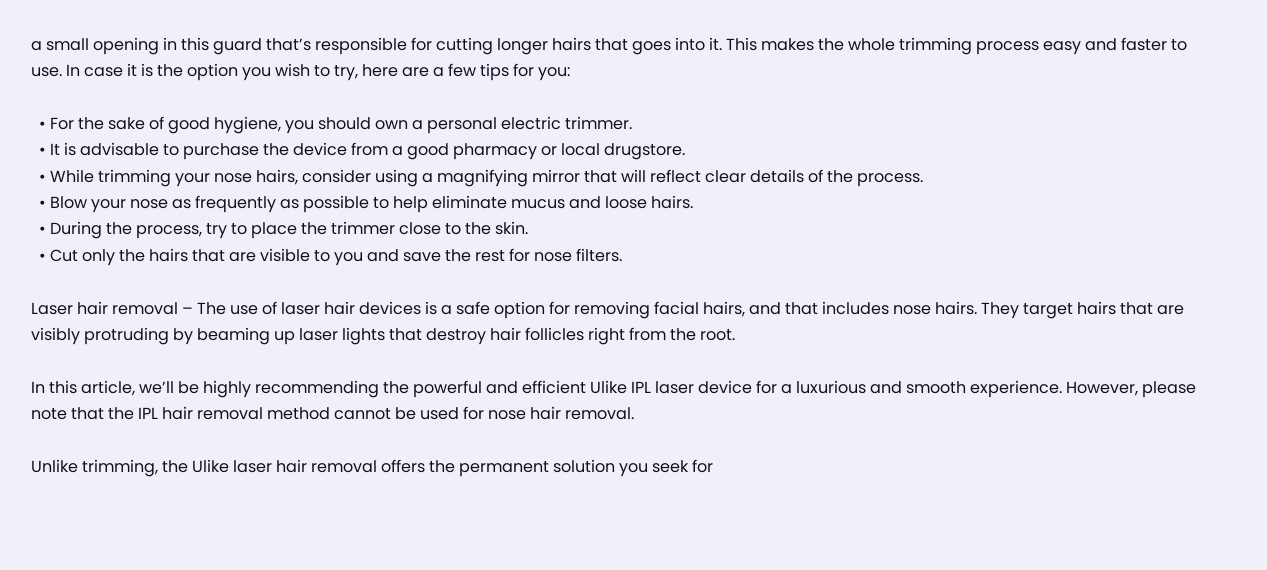a small opening in this guard that’s responsible for cutting longer hairs that goes into it. This makes the whole trimming process easy and faster to use. In case it is the option you wish to try, here are a few tips for you:

  • For the sake of good hygiene, you should own a personal electric trimmer.
  • It is advisable to purchase the device from a good pharmacy or local drugstore.
  • While trimming your nose hairs, consider using a magnifying mirror that will reflect clear details of the process.
  • Blow your nose as frequently as possible to help eliminate mucus and loose hairs.
  • During the process, try to place the trimmer close to the skin.
  • Cut only the hairs that are visible to you and save the rest for nose filters.

Laser hair removal – The use of laser hair devices is a safe option for removing facial hairs, and that includes nose hairs. They target hairs that are visibly protruding by beaming up laser lights that destroy hair follicles right from the root.

In this article, we’ll be highly recommending the powerful and efficient Ulike IPL laser device for a luxurious and smooth experience. However, please note that the IPL hair removal method cannot be used for nose hair removal.

Unlike trimming, the Ulike laser hair removal offers the permanent solution you seek for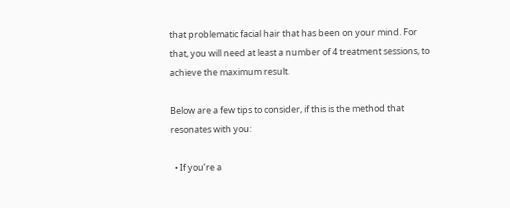that problematic facial hair that has been on your mind. For that, you will need at least a number of 4 treatment sessions, to achieve the maximum result.

Below are a few tips to consider, if this is the method that resonates with you:

  • If you’re a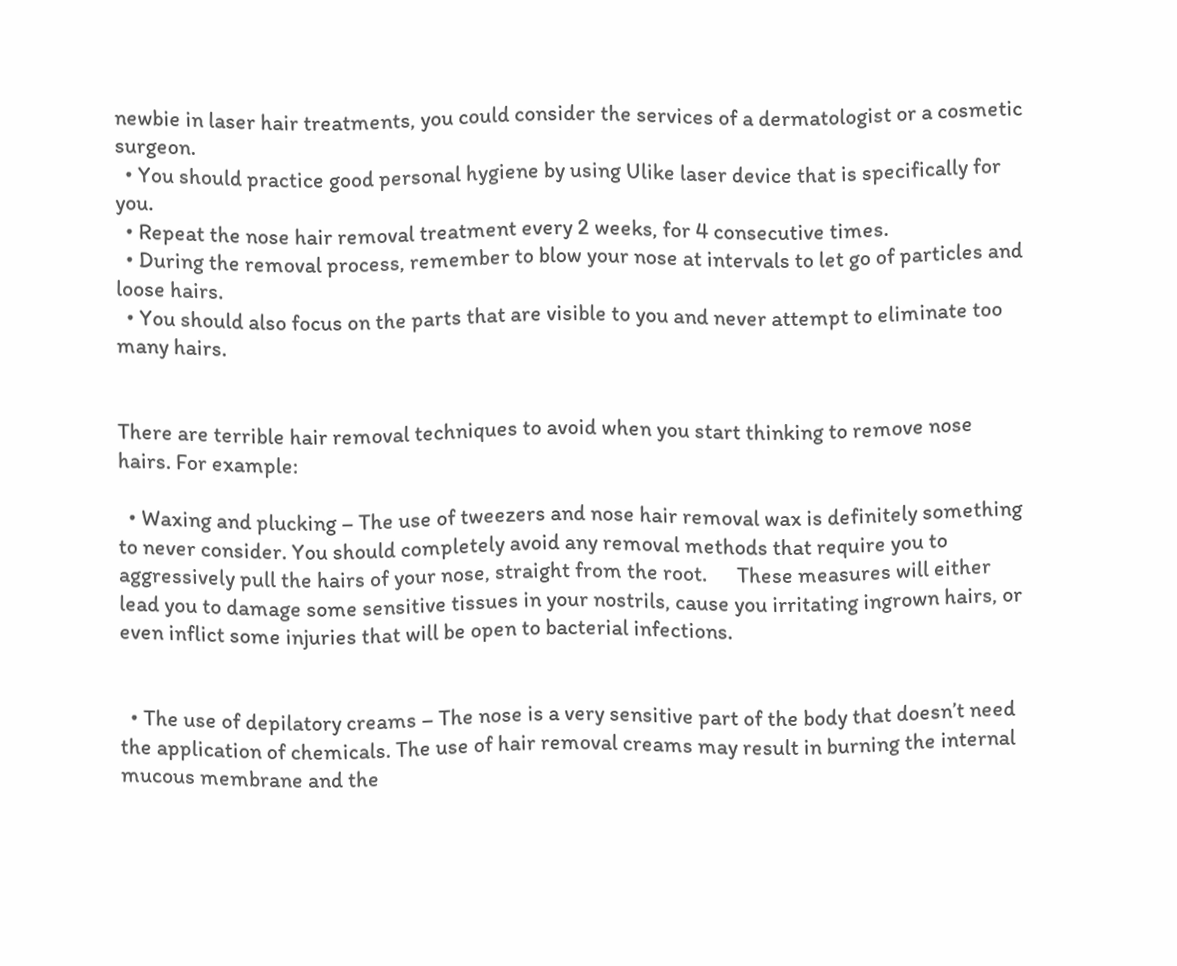newbie in laser hair treatments, you could consider the services of a dermatologist or a cosmetic surgeon.
  • You should practice good personal hygiene by using Ulike laser device that is specifically for you.
  • Repeat the nose hair removal treatment every 2 weeks, for 4 consecutive times.
  • During the removal process, remember to blow your nose at intervals to let go of particles and loose hairs.
  • You should also focus on the parts that are visible to you and never attempt to eliminate too many hairs.


There are terrible hair removal techniques to avoid when you start thinking to remove nose hairs. For example:

  • Waxing and plucking – The use of tweezers and nose hair removal wax is definitely something to never consider. You should completely avoid any removal methods that require you to aggressively pull the hairs of your nose, straight from the root.      These measures will either lead you to damage some sensitive tissues in your nostrils, cause you irritating ingrown hairs, or even inflict some injuries that will be open to bacterial infections.


  • The use of depilatory creams – The nose is a very sensitive part of the body that doesn’t need the application of chemicals. The use of hair removal creams may result in burning the internal mucous membrane and the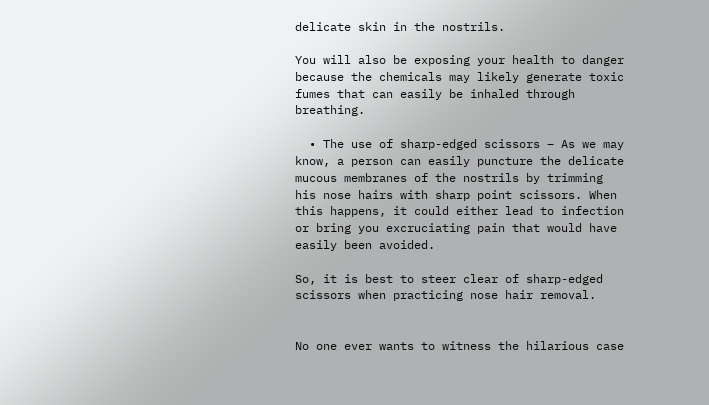delicate skin in the nostrils.

You will also be exposing your health to danger because the chemicals may likely generate toxic fumes that can easily be inhaled through breathing.

  • The use of sharp-edged scissors – As we may know, a person can easily puncture the delicate mucous membranes of the nostrils by trimming his nose hairs with sharp point scissors. When this happens, it could either lead to infection or bring you excruciating pain that would have easily been avoided.

So, it is best to steer clear of sharp-edged scissors when practicing nose hair removal.


No one ever wants to witness the hilarious case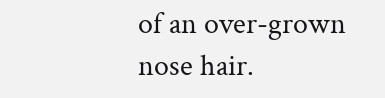of an over-grown nose hair.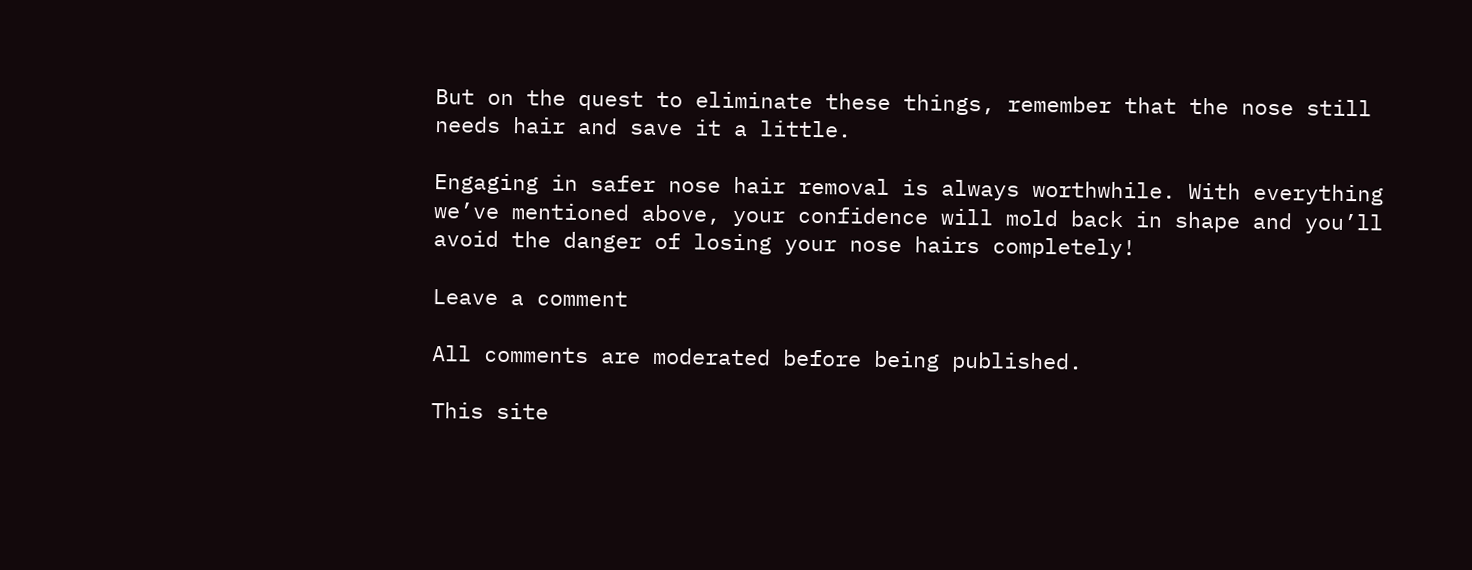But on the quest to eliminate these things, remember that the nose still needs hair and save it a little.

Engaging in safer nose hair removal is always worthwhile. With everything we’ve mentioned above, your confidence will mold back in shape and you’ll avoid the danger of losing your nose hairs completely!

Leave a comment

All comments are moderated before being published.

This site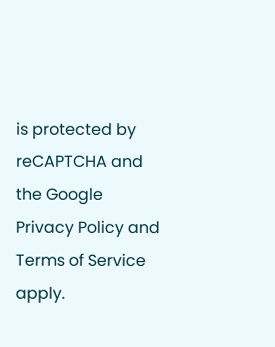is protected by reCAPTCHA and the Google Privacy Policy and Terms of Service apply.